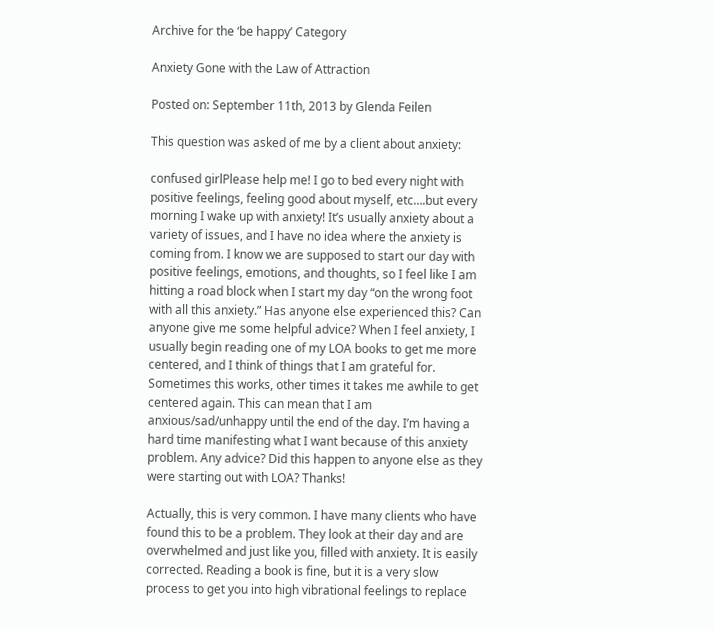Archive for the ‘be happy’ Category

Anxiety Gone with the Law of Attraction

Posted on: September 11th, 2013 by Glenda Feilen

This question was asked of me by a client about anxiety:

confused girlPlease help me! I go to bed every night with positive feelings, feeling good about myself, etc….but every morning I wake up with anxiety! It’s usually anxiety about a variety of issues, and I have no idea where the anxiety is coming from. I know we are supposed to start our day with positive feelings, emotions, and thoughts, so I feel like I am hitting a road block when I start my day “on the wrong foot with all this anxiety.” Has anyone else experienced this? Can anyone give me some helpful advice? When I feel anxiety, I usually begin reading one of my LOA books to get me more centered, and I think of things that I am grateful for. Sometimes this works, other times it takes me awhile to get centered again. This can mean that I am anxious/sad/unhappy until the end of the day. I’m having a hard time manifesting what I want because of this anxiety problem. Any advice? Did this happen to anyone else as they were starting out with LOA? Thanks!

Actually, this is very common. I have many clients who have found this to be a problem. They look at their day and are overwhelmed and just like you, filled with anxiety. It is easily corrected. Reading a book is fine, but it is a very slow process to get you into high vibrational feelings to replace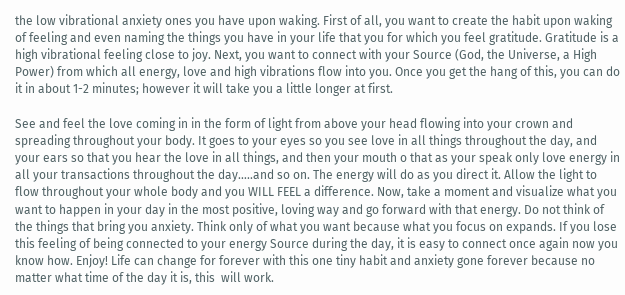the low vibrational anxiety ones you have upon waking. First of all, you want to create the habit upon waking of feeling and even naming the things you have in your life that you for which you feel gratitude. Gratitude is a high vibrational feeling close to joy. Next, you want to connect with your Source (God, the Universe, a High Power) from which all energy, love and high vibrations flow into you. Once you get the hang of this, you can do it in about 1-2 minutes; however it will take you a little longer at first.

See and feel the love coming in in the form of light from above your head flowing into your crown and spreading throughout your body. It goes to your eyes so you see love in all things throughout the day, and your ears so that you hear the love in all things, and then your mouth o that as your speak only love energy in all your transactions throughout the day…..and so on. The energy will do as you direct it. Allow the light to flow throughout your whole body and you WILL FEEL a difference. Now, take a moment and visualize what you want to happen in your day in the most positive, loving way and go forward with that energy. Do not think of the things that bring you anxiety. Think only of what you want because what you focus on expands. If you lose this feeling of being connected to your energy Source during the day, it is easy to connect once again now you know how. Enjoy! Life can change for forever with this one tiny habit and anxiety gone forever because no matter what time of the day it is, this  will work.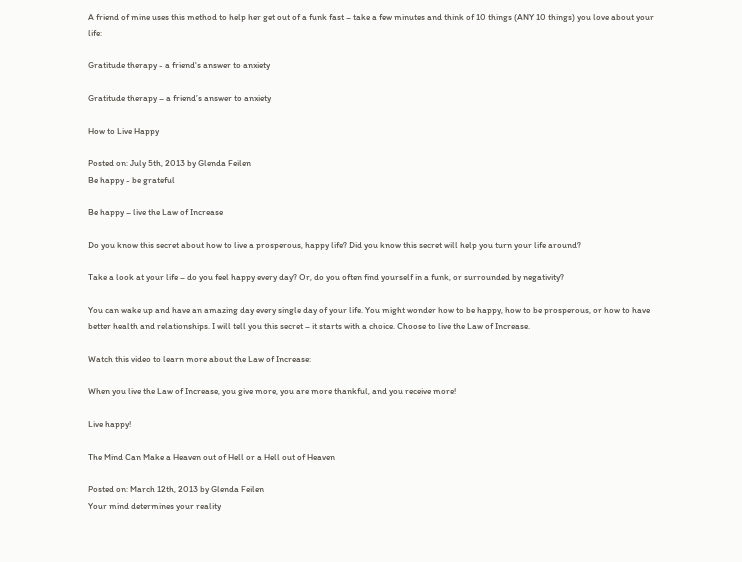A friend of mine uses this method to help her get out of a funk fast – take a few minutes and think of 10 things (ANY 10 things) you love about your life:

Gratitude therapy - a friend's answer to anxiety

Gratitude therapy – a friend’s answer to anxiety

How to Live Happy

Posted on: July 5th, 2013 by Glenda Feilen
Be happy - be grateful

Be happy – live the Law of Increase

Do you know this secret about how to live a prosperous, happy life? Did you know this secret will help you turn your life around?

Take a look at your life – do you feel happy every day? Or, do you often find yourself in a funk, or surrounded by negativity?

You can wake up and have an amazing day every single day of your life. You might wonder how to be happy, how to be prosperous, or how to have better health and relationships. I will tell you this secret – it starts with a choice. Choose to live the Law of Increase.

Watch this video to learn more about the Law of Increase:

When you live the Law of Increase, you give more, you are more thankful, and you receive more!

Live happy!

The Mind Can Make a Heaven out of Hell or a Hell out of Heaven

Posted on: March 12th, 2013 by Glenda Feilen
Your mind determines your reality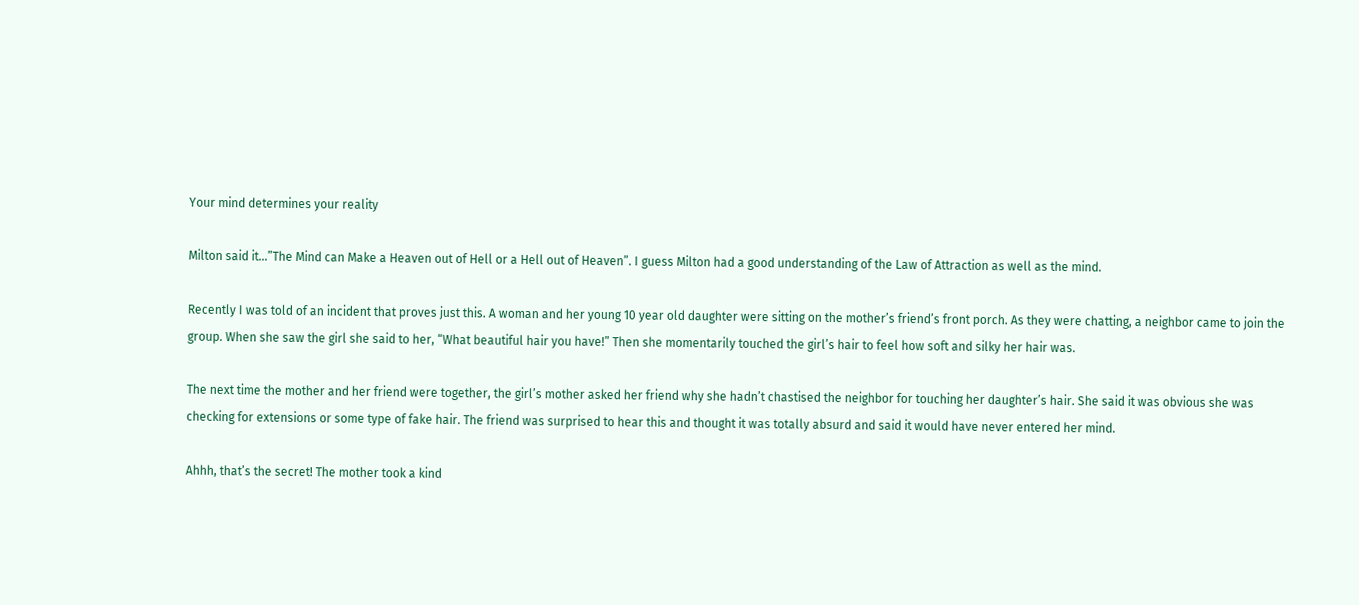Your mind determines your reality

Milton said it…”The Mind can Make a Heaven out of Hell or a Hell out of Heaven”. I guess Milton had a good understanding of the Law of Attraction as well as the mind.

Recently I was told of an incident that proves just this. A woman and her young 10 year old daughter were sitting on the mother’s friend’s front porch. As they were chatting, a neighbor came to join the group. When she saw the girl she said to her, “What beautiful hair you have!” Then she momentarily touched the girl’s hair to feel how soft and silky her hair was.

The next time the mother and her friend were together, the girl’s mother asked her friend why she hadn’t chastised the neighbor for touching her daughter’s hair. She said it was obvious she was checking for extensions or some type of fake hair. The friend was surprised to hear this and thought it was totally absurd and said it would have never entered her mind.

Ahhh, that’s the secret! The mother took a kind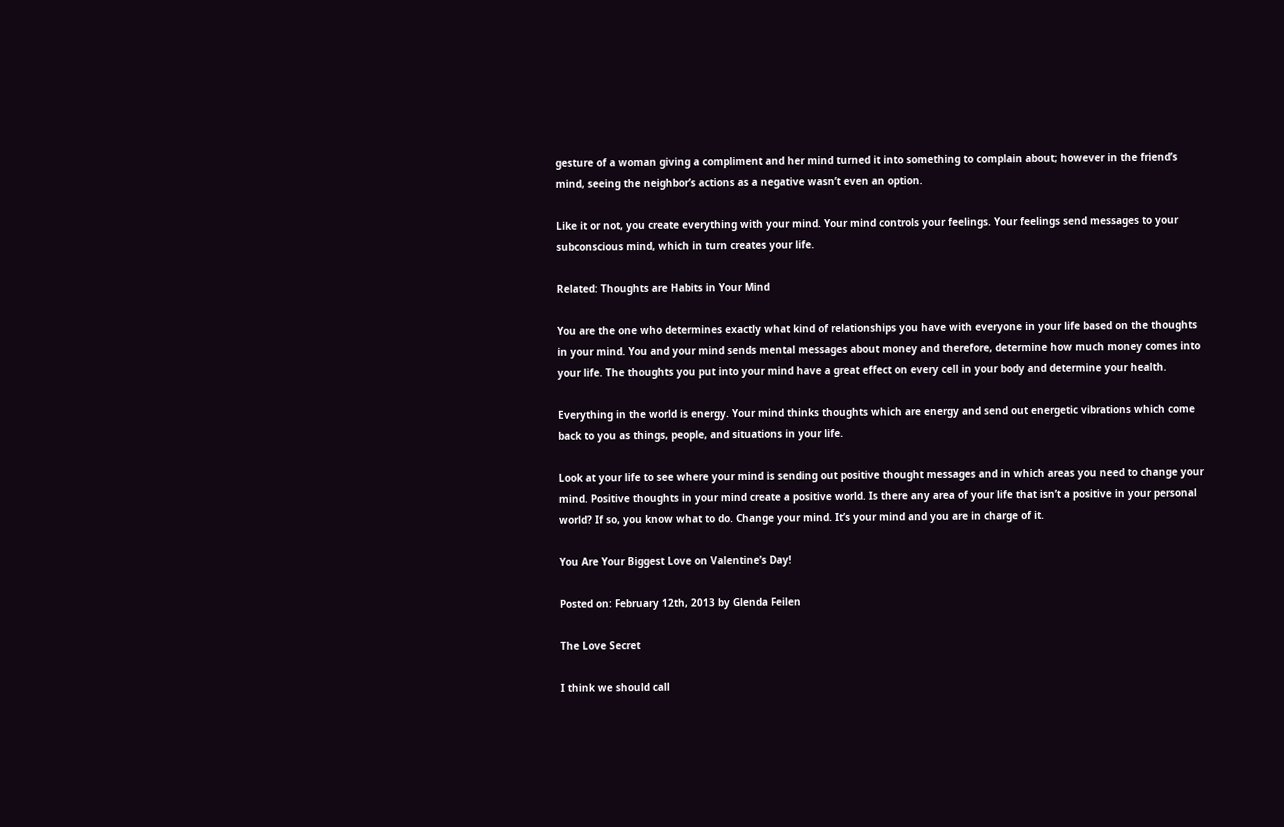gesture of a woman giving a compliment and her mind turned it into something to complain about; however in the friend’s mind, seeing the neighbor’s actions as a negative wasn’t even an option.

Like it or not, you create everything with your mind. Your mind controls your feelings. Your feelings send messages to your subconscious mind, which in turn creates your life.

Related: Thoughts are Habits in Your Mind

You are the one who determines exactly what kind of relationships you have with everyone in your life based on the thoughts in your mind. You and your mind sends mental messages about money and therefore, determine how much money comes into your life. The thoughts you put into your mind have a great effect on every cell in your body and determine your health.

Everything in the world is energy. Your mind thinks thoughts which are energy and send out energetic vibrations which come back to you as things, people, and situations in your life.

Look at your life to see where your mind is sending out positive thought messages and in which areas you need to change your mind. Positive thoughts in your mind create a positive world. Is there any area of your life that isn’t a positive in your personal world? If so, you know what to do. Change your mind. It’s your mind and you are in charge of it.

You Are Your Biggest Love on Valentine’s Day!

Posted on: February 12th, 2013 by Glenda Feilen

The Love Secret

I think we should call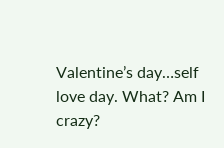Valentine’s day…self love day. What? Am I crazy?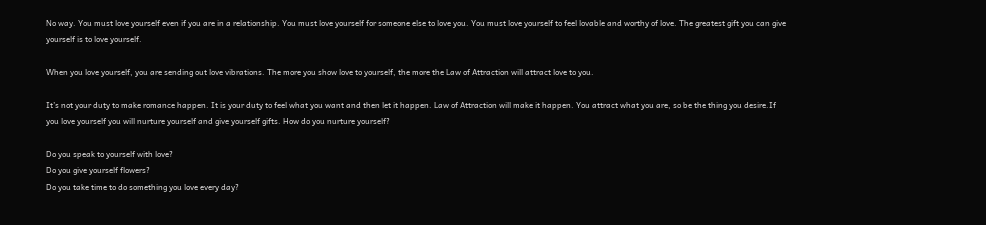No way. You must love yourself even if you are in a relationship. You must love yourself for someone else to love you. You must love yourself to feel lovable and worthy of love. The greatest gift you can give yourself is to love yourself.

When you love yourself, you are sending out love vibrations. The more you show love to yourself, the more the Law of Attraction will attract love to you.

It’s not your duty to make romance happen. It is your duty to feel what you want and then let it happen. Law of Attraction will make it happen. You attract what you are, so be the thing you desire.If you love yourself you will nurture yourself and give yourself gifts. How do you nurture yourself?

Do you speak to yourself with love?
Do you give yourself flowers?
Do you take time to do something you love every day?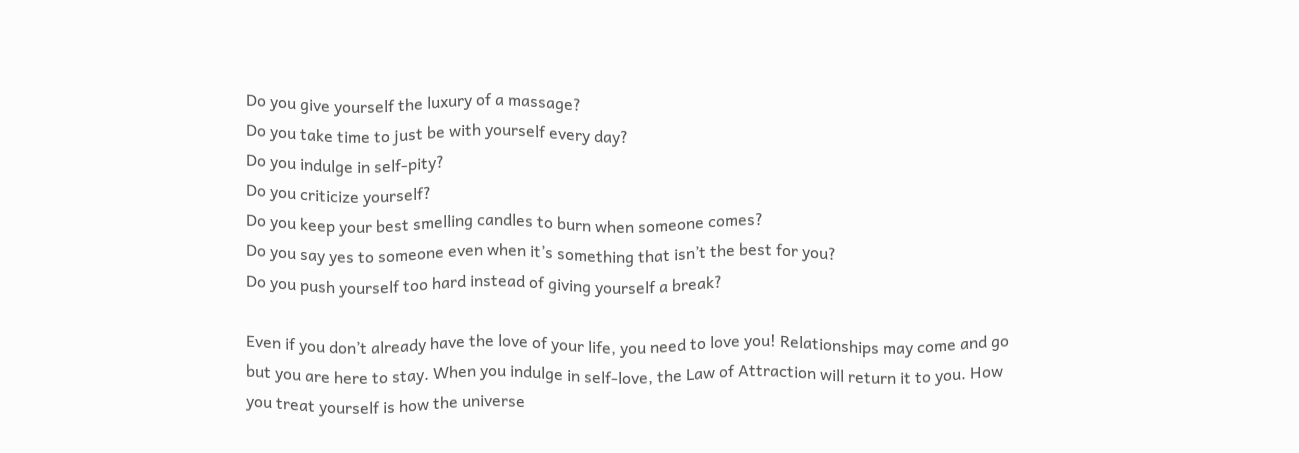Do you give yourself the luxury of a massage?
Do you take time to just be with yourself every day?
Do you indulge in self-pity?
Do you criticize yourself?
Do you keep your best smelling candles to burn when someone comes?
Do you say yes to someone even when it’s something that isn’t the best for you?
Do you push yourself too hard instead of giving yourself a break?

Even if you don’t already have the love of your life, you need to love you! Relationships may come and go but you are here to stay. When you indulge in self-love, the Law of Attraction will return it to you. How you treat yourself is how the universe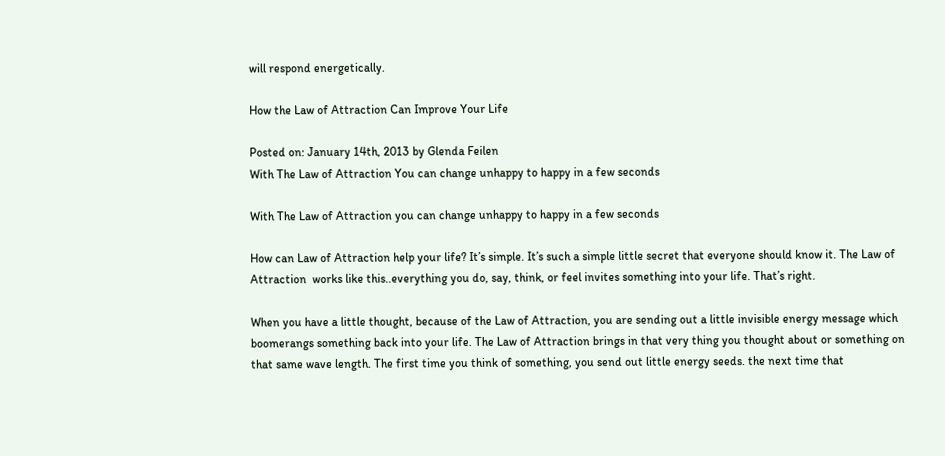will respond energetically.

How the Law of Attraction Can Improve Your Life

Posted on: January 14th, 2013 by Glenda Feilen
With The Law of Attraction You can change unhappy to happy in a few seconds

With The Law of Attraction you can change unhappy to happy in a few seconds

How can Law of Attraction help your life? It’s simple. It’s such a simple little secret that everyone should know it. The Law of Attraction  works like this..everything you do, say, think, or feel invites something into your life. That’s right.

When you have a little thought, because of the Law of Attraction, you are sending out a little invisible energy message which boomerangs something back into your life. The Law of Attraction brings in that very thing you thought about or something on that same wave length. The first time you think of something, you send out little energy seeds. the next time that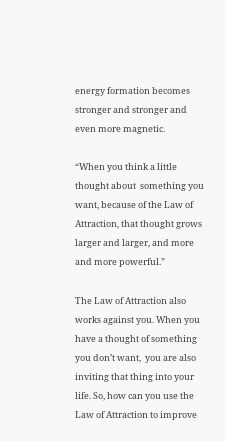energy formation becomes stronger and stronger and even more magnetic.

“When you think a little thought about  something you want, because of the Law of Attraction, that thought grows larger and larger, and more and more powerful.”

The Law of Attraction also works against you. When you have a thought of something you don’t want,  you are also inviting that thing into your life. So, how can you use the Law of Attraction to improve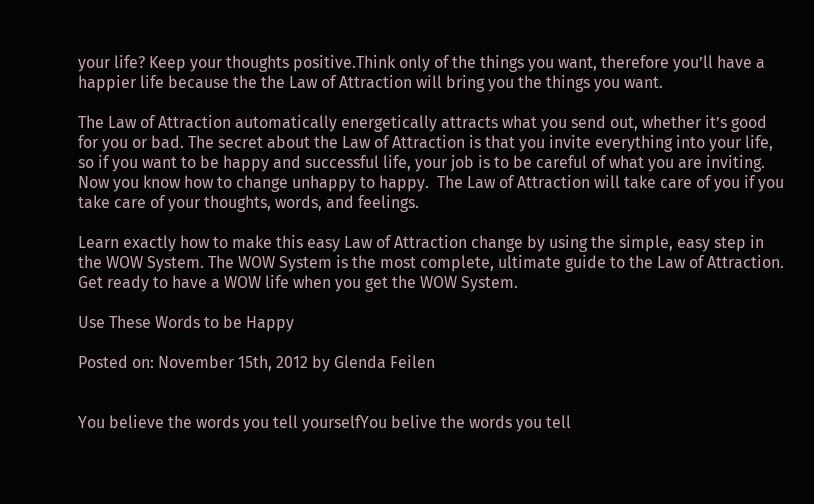your life? Keep your thoughts positive.Think only of the things you want, therefore you’ll have a happier life because the the Law of Attraction will bring you the things you want.

The Law of Attraction automatically energetically attracts what you send out, whether it’s good for you or bad. The secret about the Law of Attraction is that you invite everything into your life, so if you want to be happy and successful life, your job is to be careful of what you are inviting. Now you know how to change unhappy to happy.  The Law of Attraction will take care of you if you take care of your thoughts, words, and feelings.

Learn exactly how to make this easy Law of Attraction change by using the simple, easy step in the WOW System. The WOW System is the most complete, ultimate guide to the Law of Attraction. Get ready to have a WOW life when you get the WOW System.

Use These Words to be Happy

Posted on: November 15th, 2012 by Glenda Feilen


You believe the words you tell yourselfYou belive the words you tell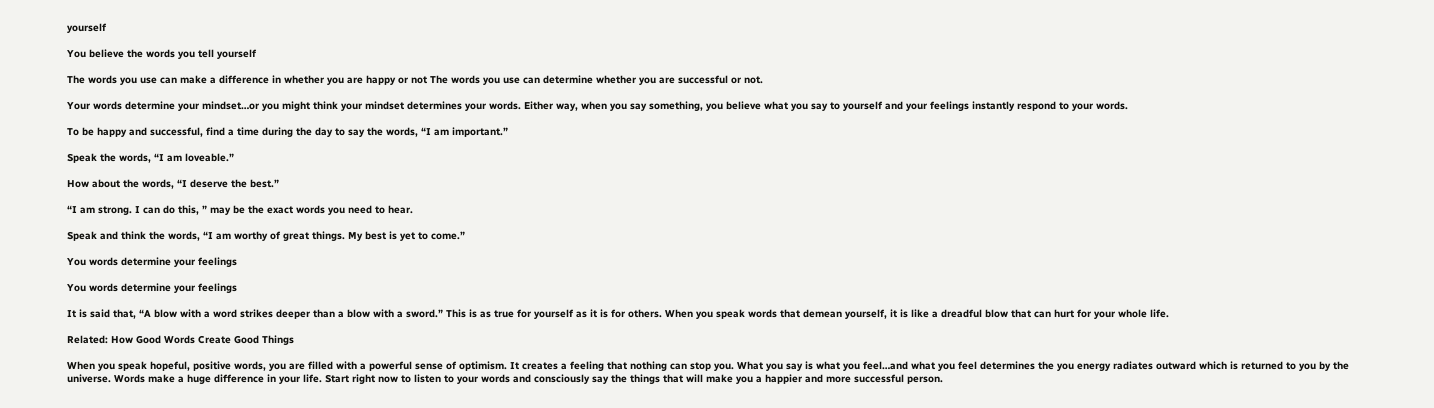yourself

You believe the words you tell yourself

The words you use can make a difference in whether you are happy or not The words you use can determine whether you are successful or not.

Your words determine your mindset…or you might think your mindset determines your words. Either way, when you say something, you believe what you say to yourself and your feelings instantly respond to your words.

To be happy and successful, find a time during the day to say the words, “I am important.”

Speak the words, “I am loveable.”

How about the words, “I deserve the best.”

“I am strong. I can do this, ” may be the exact words you need to hear.

Speak and think the words, “I am worthy of great things. My best is yet to come.”

You words determine your feelings

You words determine your feelings

It is said that, “A blow with a word strikes deeper than a blow with a sword.” This is as true for yourself as it is for others. When you speak words that demean yourself, it is like a dreadful blow that can hurt for your whole life.

Related: How Good Words Create Good Things

When you speak hopeful, positive words, you are filled with a powerful sense of optimism. It creates a feeling that nothing can stop you. What you say is what you feel…and what you feel determines the you energy radiates outward which is returned to you by the universe. Words make a huge difference in your life. Start right now to listen to your words and consciously say the things that will make you a happier and more successful person.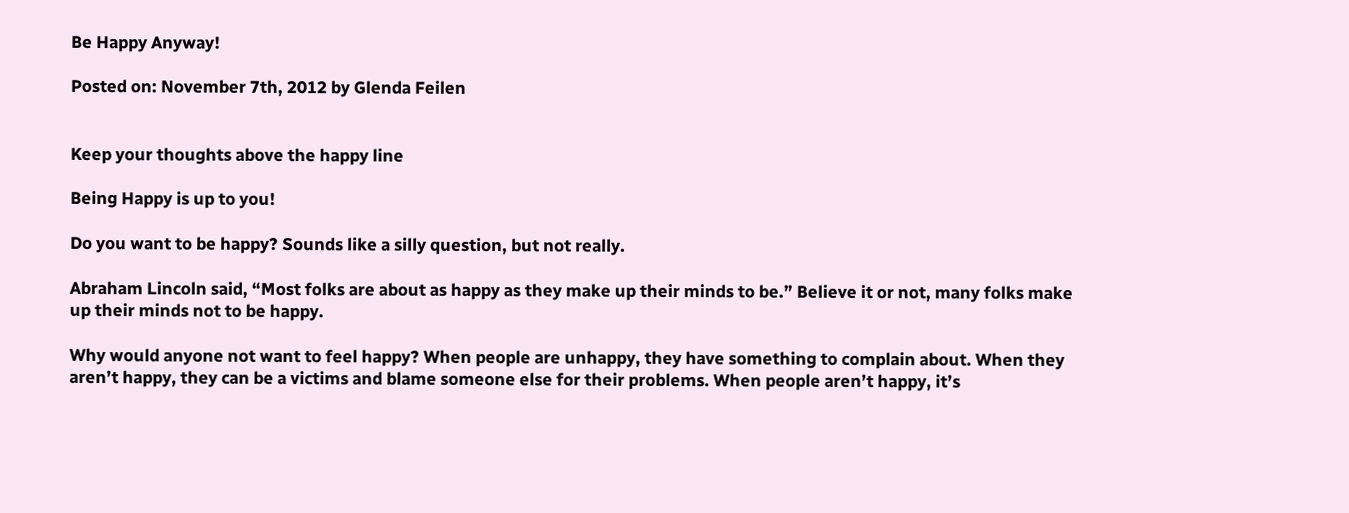Be Happy Anyway!

Posted on: November 7th, 2012 by Glenda Feilen


Keep your thoughts above the happy line

Being Happy is up to you!

Do you want to be happy? Sounds like a silly question, but not really.

Abraham Lincoln said, “Most folks are about as happy as they make up their minds to be.” Believe it or not, many folks make up their minds not to be happy.

Why would anyone not want to feel happy? When people are unhappy, they have something to complain about. When they aren’t happy, they can be a victims and blame someone else for their problems. When people aren’t happy, it’s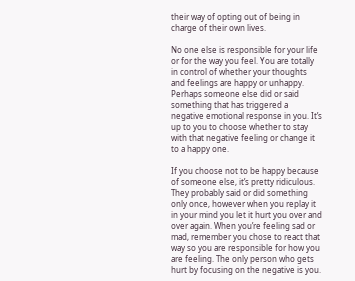their way of opting out of being in charge of their own lives.

No one else is responsible for your life or for the way you feel. You are totally in control of whether your thoughts and feelings are happy or unhappy. Perhaps someone else did or said something that has triggered a negative emotional response in you. It’s up to you to choose whether to stay with that negative feeling or change it to a happy one.

If you choose not to be happy because of someone else, it’s pretty ridiculous. They probably said or did something only once, however when you replay it in your mind you let it hurt you over and over again. When you’re feeling sad or mad, remember you chose to react that way so you are responsible for how you are feeling. The only person who gets hurt by focusing on the negative is you.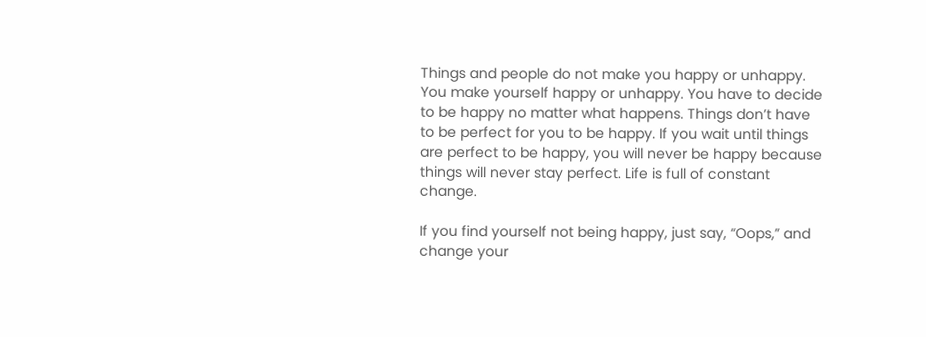Things and people do not make you happy or unhappy. You make yourself happy or unhappy. You have to decide to be happy no matter what happens. Things don’t have to be perfect for you to be happy. If you wait until things are perfect to be happy, you will never be happy because things will never stay perfect. Life is full of constant change.

If you find yourself not being happy, just say, “Oops,” and change your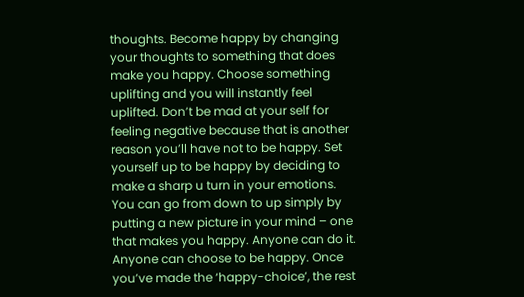thoughts. Become happy by changing your thoughts to something that does make you happy. Choose something uplifting and you will instantly feel uplifted. Don’t be mad at your self for feeling negative because that is another reason you’ll have not to be happy. Set yourself up to be happy by deciding to make a sharp u turn in your emotions. You can go from down to up simply by putting a new picture in your mind – one that makes you happy. Anyone can do it. Anyone can choose to be happy. Once you’ve made the ‘happy-choice’, the rest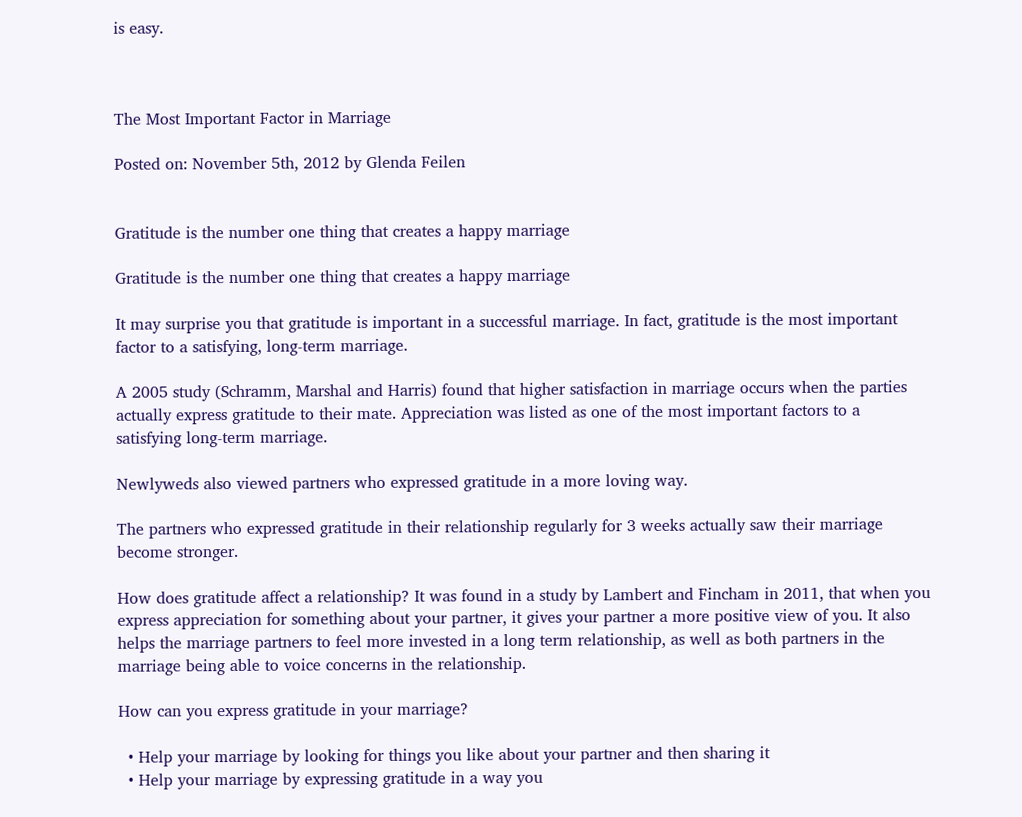is easy.



The Most Important Factor in Marriage

Posted on: November 5th, 2012 by Glenda Feilen


Gratitude is the number one thing that creates a happy marriage

Gratitude is the number one thing that creates a happy marriage

It may surprise you that gratitude is important in a successful marriage. In fact, gratitude is the most important factor to a satisfying, long-term marriage.

A 2005 study (Schramm, Marshal and Harris) found that higher satisfaction in marriage occurs when the parties actually express gratitude to their mate. Appreciation was listed as one of the most important factors to a satisfying long-term marriage.

Newlyweds also viewed partners who expressed gratitude in a more loving way.

The partners who expressed gratitude in their relationship regularly for 3 weeks actually saw their marriage become stronger.

How does gratitude affect a relationship? It was found in a study by Lambert and Fincham in 2011, that when you express appreciation for something about your partner, it gives your partner a more positive view of you. It also helps the marriage partners to feel more invested in a long term relationship, as well as both partners in the marriage being able to voice concerns in the relationship.

How can you express gratitude in your marriage?

  • Help your marriage by looking for things you like about your partner and then sharing it
  • Help your marriage by expressing gratitude in a way you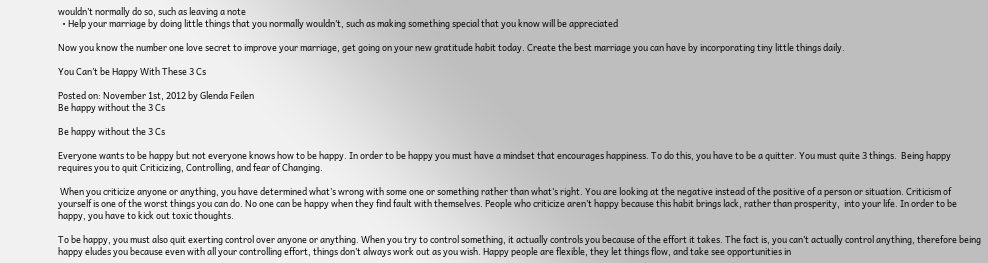wouldn’t normally do so, such as leaving a note
  • Help your marriage by doing little things that you normally wouldn’t, such as making something special that you know will be appreciated

Now you know the number one love secret to improve your marriage, get going on your new gratitude habit today. Create the best marriage you can have by incorporating tiny little things daily.

You Can’t be Happy With These 3 Cs

Posted on: November 1st, 2012 by Glenda Feilen
Be happy without the 3 Cs

Be happy without the 3 Cs

Everyone wants to be happy but not everyone knows how to be happy. In order to be happy you must have a mindset that encourages happiness. To do this, you have to be a quitter. You must quite 3 things.  Being happy requires you to quit Criticizing, Controlling, and fear of Changing.

 When you criticize anyone or anything, you have determined what’s wrong with some one or something rather than what’s right. You are looking at the negative instead of the positive of a person or situation. Criticism of yourself is one of the worst things you can do. No one can be happy when they find fault with themselves. People who criticize aren’t happy because this habit brings lack, rather than prosperity,  into your life. In order to be happy, you have to kick out toxic thoughts.

To be happy, you must also quit exerting control over anyone or anything. When you try to control something, it actually controls you because of the effort it takes. The fact is, you can’t actually control anything, therefore being happy eludes you because even with all your controlling effort, things don’t always work out as you wish. Happy people are flexible, they let things flow, and take see opportunities in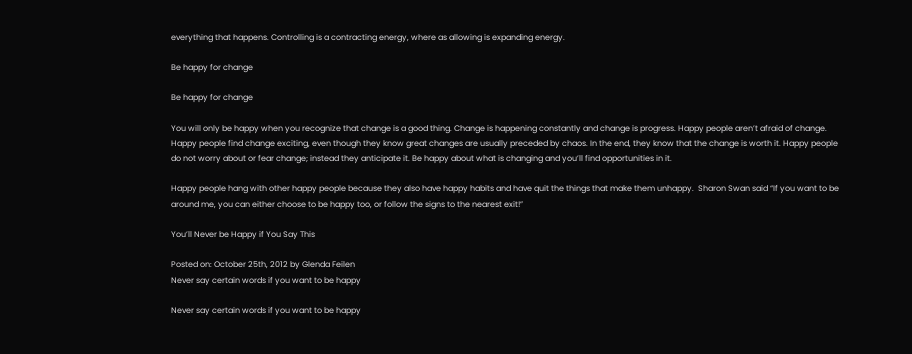everything that happens. Controlling is a contracting energy, where as allowing is expanding energy.

Be happy for change

Be happy for change

You will only be happy when you recognize that change is a good thing. Change is happening constantly and change is progress. Happy people aren’t afraid of change. Happy people find change exciting, even though they know great changes are usually preceded by chaos. In the end, they know that the change is worth it. Happy people do not worry about or fear change; instead they anticipate it. Be happy about what is changing and you’ll find opportunities in it.

Happy people hang with other happy people because they also have happy habits and have quit the things that make them unhappy.  Sharon Swan said “If you want to be around me, you can either choose to be happy too, or follow the signs to the nearest exit!”

You’ll Never be Happy if You Say This

Posted on: October 25th, 2012 by Glenda Feilen
Never say certain words if you want to be happy

Never say certain words if you want to be happy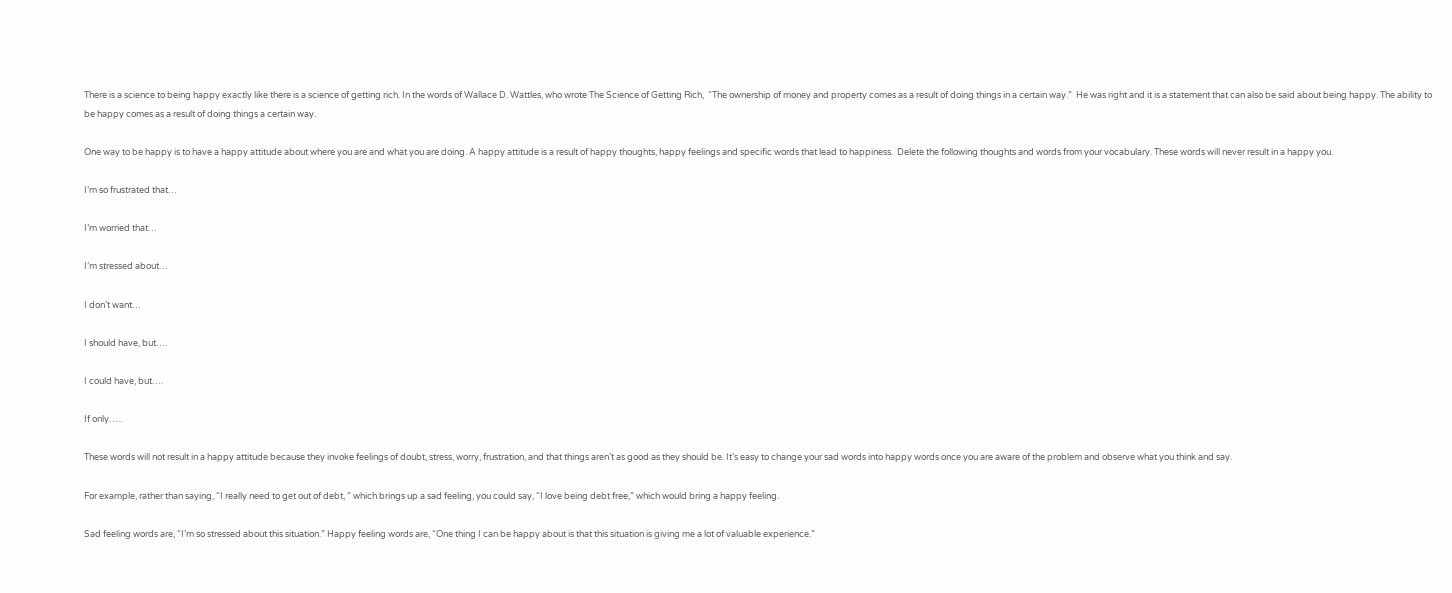There is a science to being happy exactly like there is a science of getting rich. In the words of Wallace D. Wattles, who wrote The Science of Getting Rich,  “The ownership of money and property comes as a result of doing things in a certain way.”  He was right and it is a statement that can also be said about being happy. The ability to be happy comes as a result of doing things a certain way.

One way to be happy is to have a happy attitude about where you are and what you are doing. A happy attitude is a result of happy thoughts, happy feelings and specific words that lead to happiness.  Delete the following thoughts and words from your vocabulary. These words will never result in a happy you.

I’m so frustrated that…

I’m worried that…

I’m stressed about…

I don’t want…

I should have, but….

I could have, but….

If only…..

These words will not result in a happy attitude because they invoke feelings of doubt, stress, worry, frustration, and that things aren’t as good as they should be. It’s easy to change your sad words into happy words once you are aware of the problem and observe what you think and say.

For example, rather than saying, “I really need to get out of debt, ” which brings up a sad feeling, you could say, “I love being debt free,” which would bring a happy feeling.

Sad feeling words are, “I’m so stressed about this situation.” Happy feeling words are, “One thing I can be happy about is that this situation is giving me a lot of valuable experience.”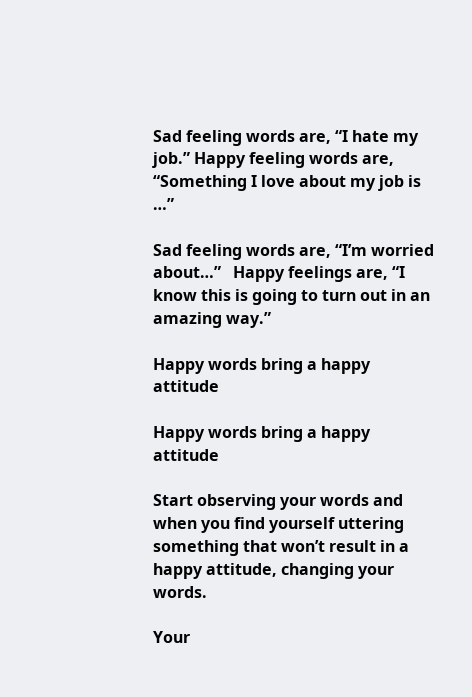Sad feeling words are, “I hate my job.” Happy feeling words are, “Something I love about my job is …”

Sad feeling words are, “I’m worried about…”   Happy feelings are, “I know this is going to turn out in an amazing way.”

Happy words bring a happy attitude

Happy words bring a happy attitude

Start observing your words and when you find yourself uttering something that won’t result in a happy attitude, changing your words.

Your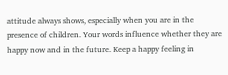attitude always shows, especially when you are in the presence of children. Your words influence whether they are happy now and in the future. Keep a happy feeling in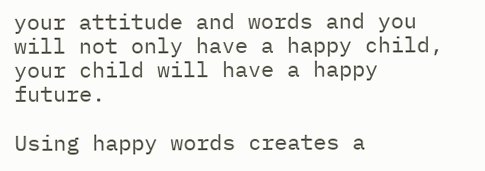your attitude and words and you will not only have a happy child, your child will have a happy future.

Using happy words creates a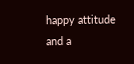happy attitude and a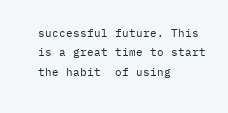successful future. This is a great time to start the habit  of using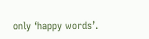only ‘happy words’.